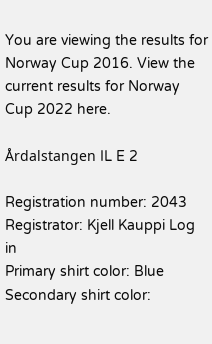You are viewing the results for Norway Cup 2016. View the current results for Norway Cup 2022 here.

Årdalstangen IL E 2

Registration number: 2043
Registrator: Kjell Kauppi Log in
Primary shirt color: Blue
Secondary shirt color: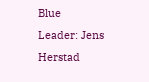Blue
Leader: Jens Herstad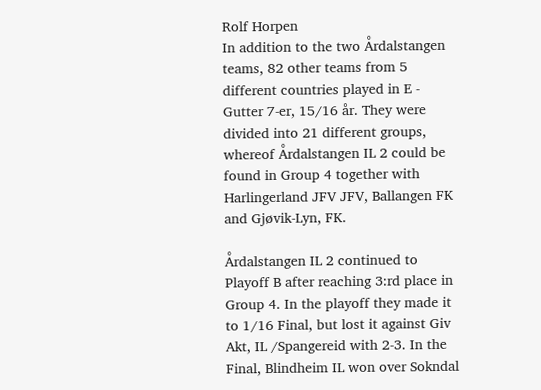Rolf Horpen
In addition to the two Årdalstangen teams, 82 other teams from 5 different countries played in E - Gutter 7-er, 15/16 år. They were divided into 21 different groups, whereof Årdalstangen IL 2 could be found in Group 4 together with Harlingerland JFV JFV, Ballangen FK and Gjøvik-Lyn, FK.

Årdalstangen IL 2 continued to Playoff B after reaching 3:rd place in Group 4. In the playoff they made it to 1/16 Final, but lost it against Giv Akt, IL /Spangereid with 2-3. In the Final, Blindheim IL won over Sokndal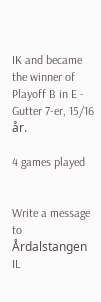IK and became the winner of Playoff B in E - Gutter 7-er, 15/16 år.

4 games played


Write a message to Årdalstangen IL